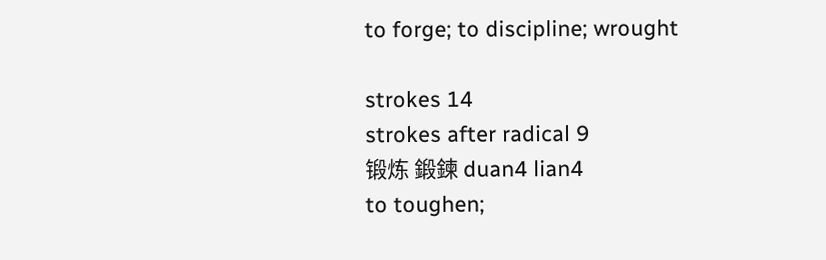to forge; to discipline; wrought

strokes 14
strokes after radical 9
锻炼 鍛鍊 duan4 lian4
to toughen;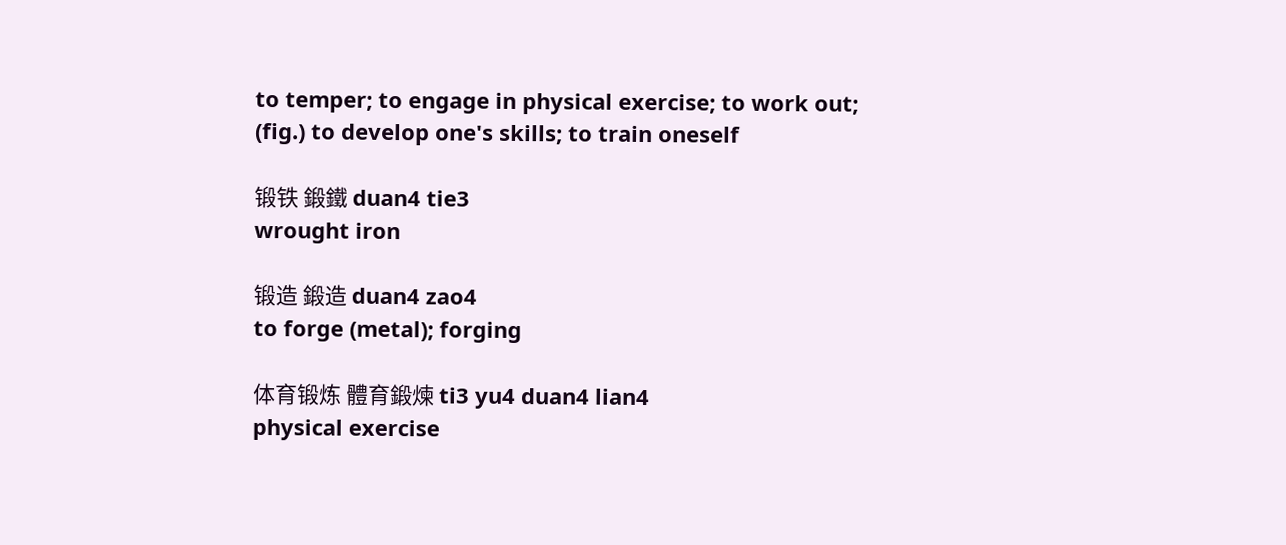to temper; to engage in physical exercise; to work out; (fig.) to develop one's skills; to train oneself

锻铁 鍛鐵 duan4 tie3
wrought iron

锻造 鍛造 duan4 zao4
to forge (metal); forging

体育锻炼 體育鍛煉 ti3 yu4 duan4 lian4
physical exercise